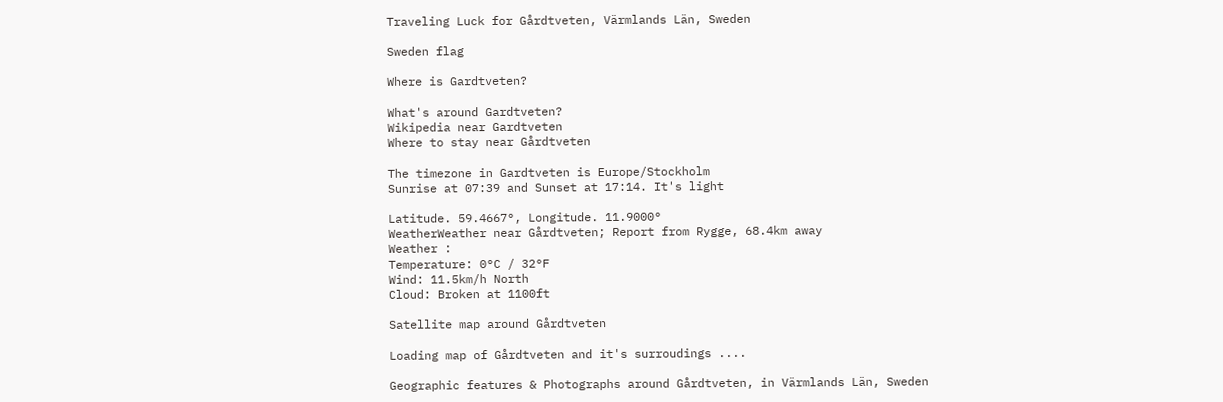Traveling Luck for Gårdtveten, Värmlands Län, Sweden

Sweden flag

Where is Gardtveten?

What's around Gardtveten?
Wikipedia near Gardtveten
Where to stay near Gårdtveten

The timezone in Gardtveten is Europe/Stockholm
Sunrise at 07:39 and Sunset at 17:14. It's light

Latitude. 59.4667°, Longitude. 11.9000°
WeatherWeather near Gårdtveten; Report from Rygge, 68.4km away
Weather :
Temperature: 0°C / 32°F
Wind: 11.5km/h North
Cloud: Broken at 1100ft

Satellite map around Gårdtveten

Loading map of Gårdtveten and it's surroudings ....

Geographic features & Photographs around Gårdtveten, in Värmlands Län, Sweden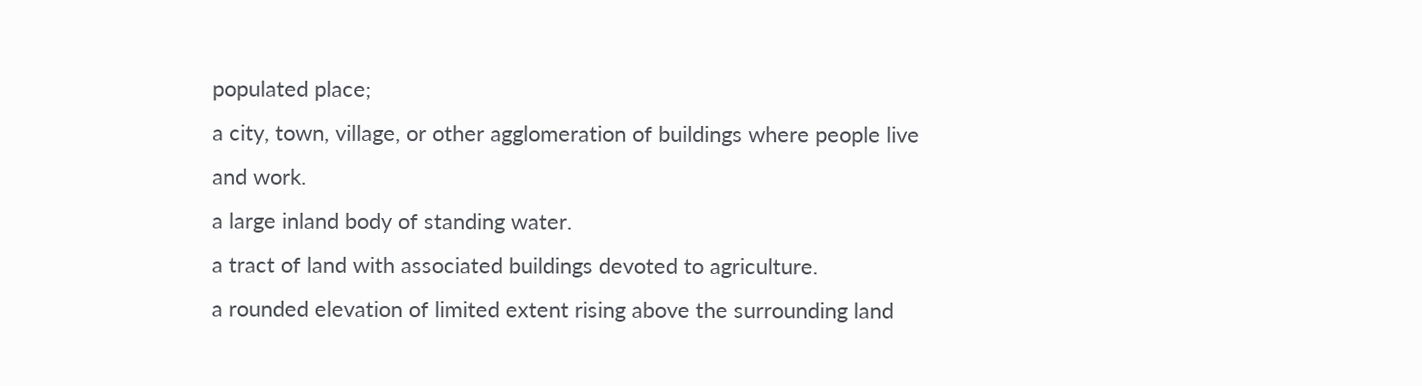populated place;
a city, town, village, or other agglomeration of buildings where people live and work.
a large inland body of standing water.
a tract of land with associated buildings devoted to agriculture.
a rounded elevation of limited extent rising above the surrounding land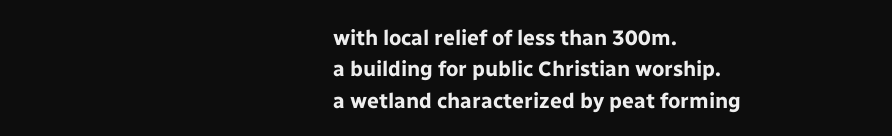with local relief of less than 300m.
a building for public Christian worship.
a wetland characterized by peat forming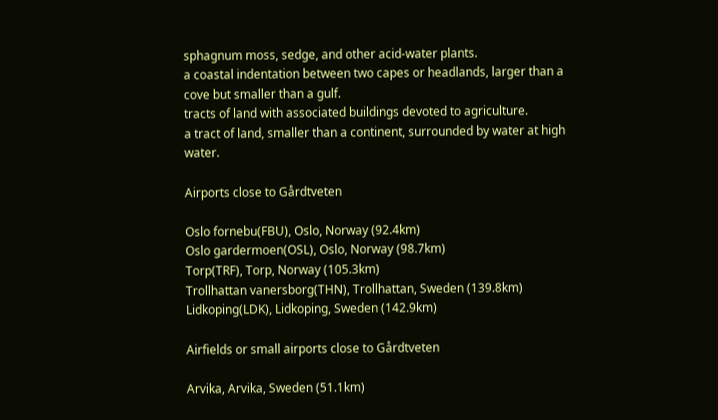sphagnum moss, sedge, and other acid-water plants.
a coastal indentation between two capes or headlands, larger than a cove but smaller than a gulf.
tracts of land with associated buildings devoted to agriculture.
a tract of land, smaller than a continent, surrounded by water at high water.

Airports close to Gårdtveten

Oslo fornebu(FBU), Oslo, Norway (92.4km)
Oslo gardermoen(OSL), Oslo, Norway (98.7km)
Torp(TRF), Torp, Norway (105.3km)
Trollhattan vanersborg(THN), Trollhattan, Sweden (139.8km)
Lidkoping(LDK), Lidkoping, Sweden (142.9km)

Airfields or small airports close to Gårdtveten

Arvika, Arvika, Sweden (51.1km)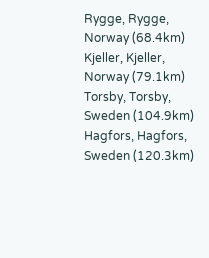Rygge, Rygge, Norway (68.4km)
Kjeller, Kjeller, Norway (79.1km)
Torsby, Torsby, Sweden (104.9km)
Hagfors, Hagfors, Sweden (120.3km)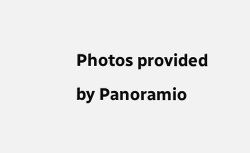Photos provided by Panoramio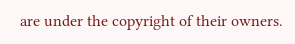are under the copyright of their owners.